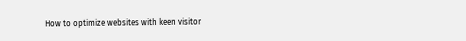How to optimize websites with keen visitor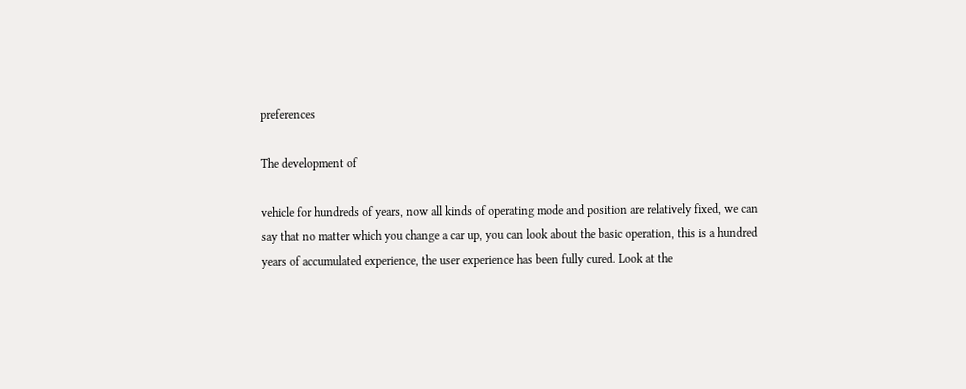preferences

The development of

vehicle for hundreds of years, now all kinds of operating mode and position are relatively fixed, we can say that no matter which you change a car up, you can look about the basic operation, this is a hundred years of accumulated experience, the user experience has been fully cured. Look at the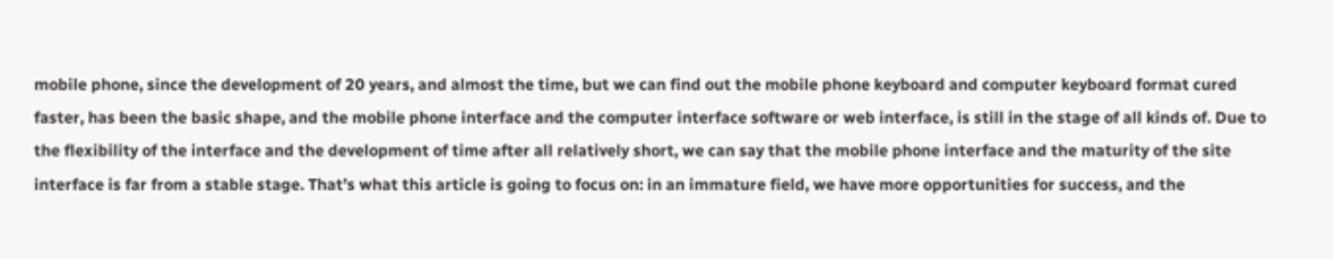mobile phone, since the development of 20 years, and almost the time, but we can find out the mobile phone keyboard and computer keyboard format cured faster, has been the basic shape, and the mobile phone interface and the computer interface software or web interface, is still in the stage of all kinds of. Due to the flexibility of the interface and the development of time after all relatively short, we can say that the mobile phone interface and the maturity of the site interface is far from a stable stage. That’s what this article is going to focus on: in an immature field, we have more opportunities for success, and the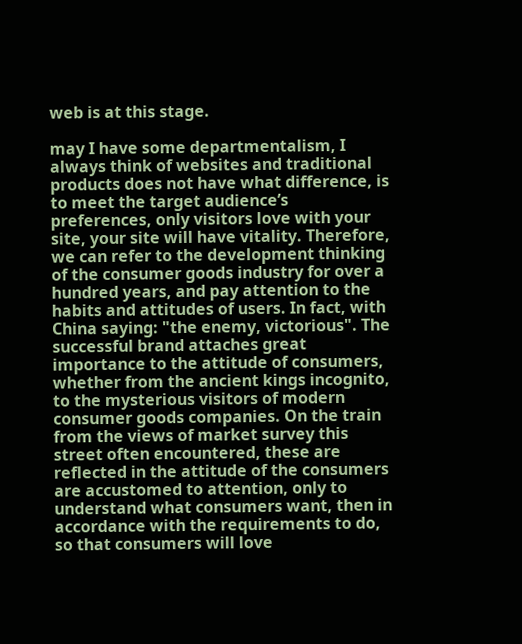web is at this stage.

may I have some departmentalism, I always think of websites and traditional products does not have what difference, is to meet the target audience’s preferences, only visitors love with your site, your site will have vitality. Therefore, we can refer to the development thinking of the consumer goods industry for over a hundred years, and pay attention to the habits and attitudes of users. In fact, with China saying: "the enemy, victorious". The successful brand attaches great importance to the attitude of consumers, whether from the ancient kings incognito, to the mysterious visitors of modern consumer goods companies. On the train from the views of market survey this street often encountered, these are reflected in the attitude of the consumers are accustomed to attention, only to understand what consumers want, then in accordance with the requirements to do, so that consumers will love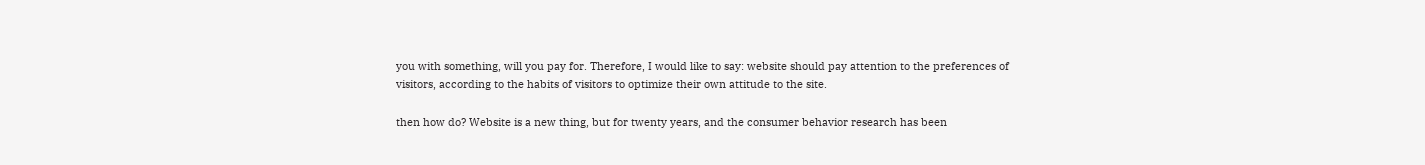you with something, will you pay for. Therefore, I would like to say: website should pay attention to the preferences of visitors, according to the habits of visitors to optimize their own attitude to the site.

then how do? Website is a new thing, but for twenty years, and the consumer behavior research has been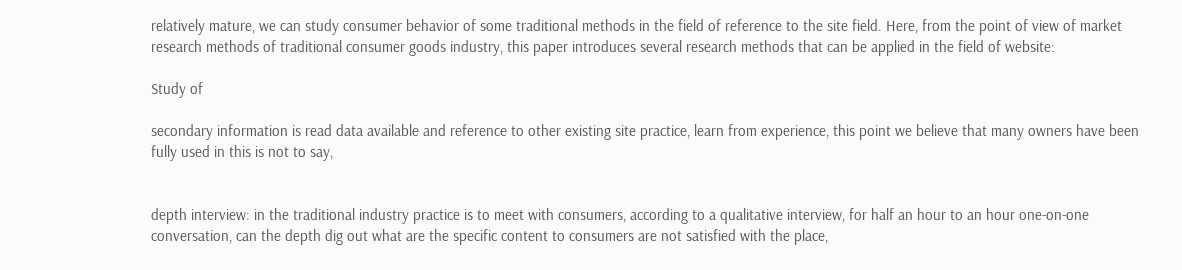relatively mature, we can study consumer behavior of some traditional methods in the field of reference to the site field. Here, from the point of view of market research methods of traditional consumer goods industry, this paper introduces several research methods that can be applied in the field of website:

Study of

secondary information is read data available and reference to other existing site practice, learn from experience, this point we believe that many owners have been fully used in this is not to say,


depth interview: in the traditional industry practice is to meet with consumers, according to a qualitative interview, for half an hour to an hour one-on-one conversation, can the depth dig out what are the specific content to consumers are not satisfied with the place,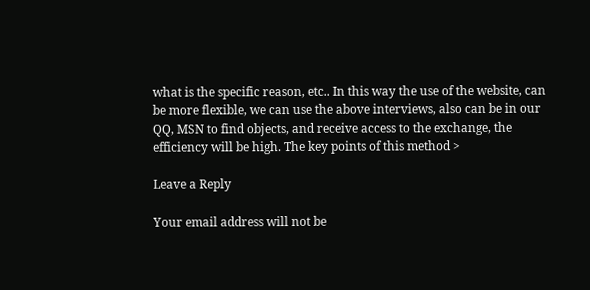what is the specific reason, etc.. In this way the use of the website, can be more flexible, we can use the above interviews, also can be in our QQ, MSN to find objects, and receive access to the exchange, the efficiency will be high. The key points of this method >

Leave a Reply

Your email address will not be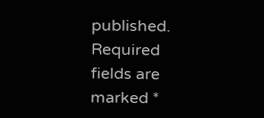published. Required fields are marked *